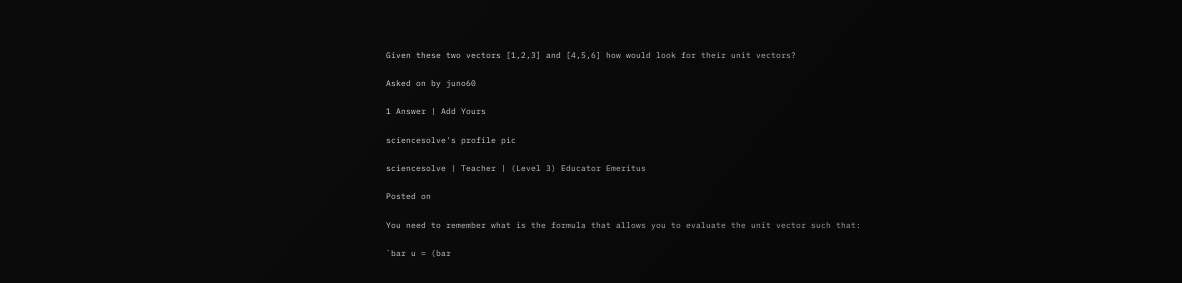Given these two vectors [1,2,3] and [4,5,6] how would look for their unit vectors?

Asked on by juno60

1 Answer | Add Yours

sciencesolve's profile pic

sciencesolve | Teacher | (Level 3) Educator Emeritus

Posted on

You need to remember what is the formula that allows you to evaluate the unit vector such that:

`bar u = (bar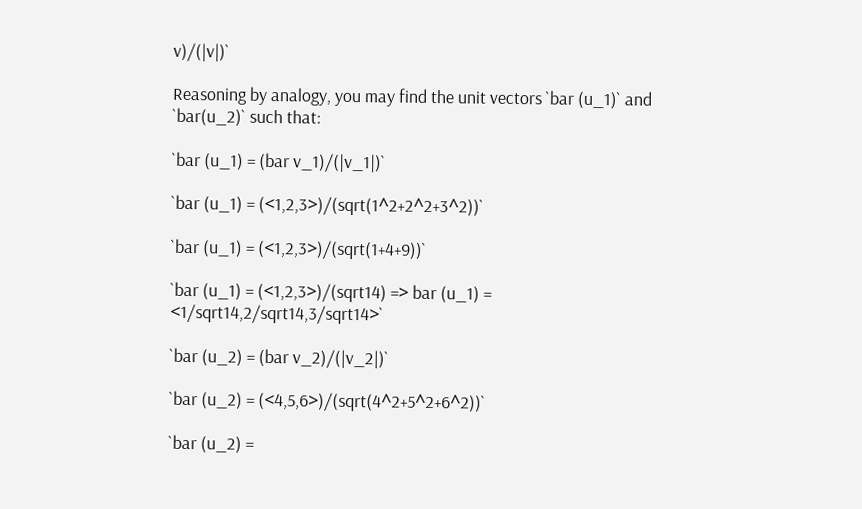v)/(|v|)`

Reasoning by analogy, you may find the unit vectors `bar (u_1)` and `bar(u_2)` such that:

`bar (u_1) = (bar v_1)/(|v_1|)`

`bar (u_1) = (<1,2,3>)/(sqrt(1^2+2^2+3^2))`

`bar (u_1) = (<1,2,3>)/(sqrt(1+4+9))`

`bar (u_1) = (<1,2,3>)/(sqrt14) => bar (u_1) = <1/sqrt14,2/sqrt14,3/sqrt14>`

`bar (u_2) = (bar v_2)/(|v_2|)`

`bar (u_2) = (<4,5,6>)/(sqrt(4^2+5^2+6^2))`

`bar (u_2) =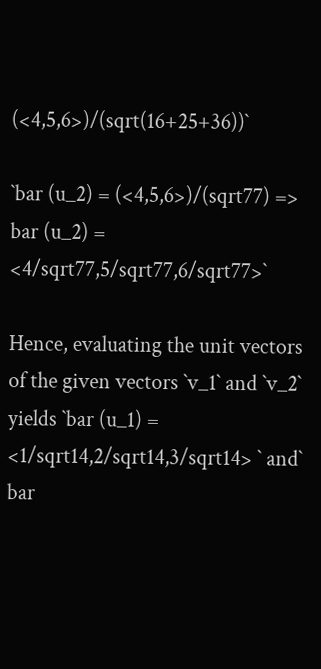(<4,5,6>)/(sqrt(16+25+36))`

`bar (u_2) = (<4,5,6>)/(sqrt77) => bar (u_2) = <4/sqrt77,5/sqrt77,6/sqrt77>`

Hence, evaluating the unit vectors of the given vectors `v_1` and `v_2` yields `bar (u_1) = <1/sqrt14,2/sqrt14,3/sqrt14> ` and` bar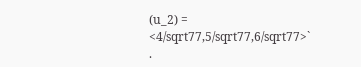(u_2) = <4/sqrt77,5/sqrt77,6/sqrt77>` .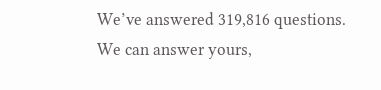We’ve answered 319,816 questions. We can answer yours,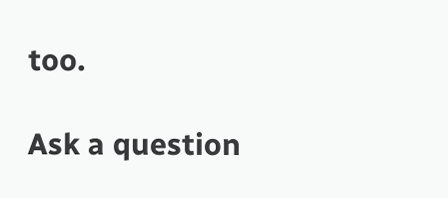too.

Ask a question